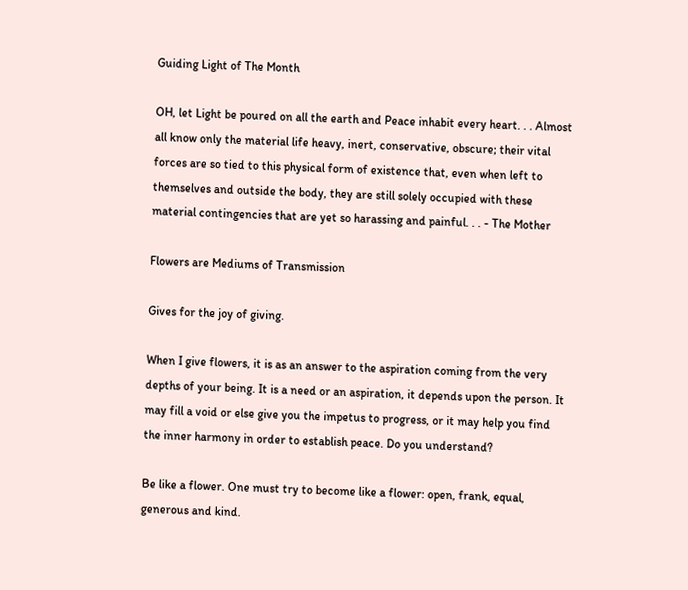Guiding Light of The Month

OH, let Light be poured on all the earth and Peace inhabit every heart. . . Almost all know only the material life heavy, inert, conservative, obscure; their vital forces are so tied to this physical form of existence that, even when left to themselves and outside the body, they are still solely occupied with these material contingencies that are yet so harassing and painful. . . - The Mother

Flowers are Mediums of Transmission

Gives for the joy of giving.

When I give flowers, it is as an answer to the aspiration coming from the very depths of your being. It is a need or an aspiration, it depends upon the person. It may fill a void or else give you the impetus to progress, or it may help you find the inner harmony in order to establish peace. Do you understand?

Be like a flower. One must try to become like a flower: open, frank, equal, generous and kind.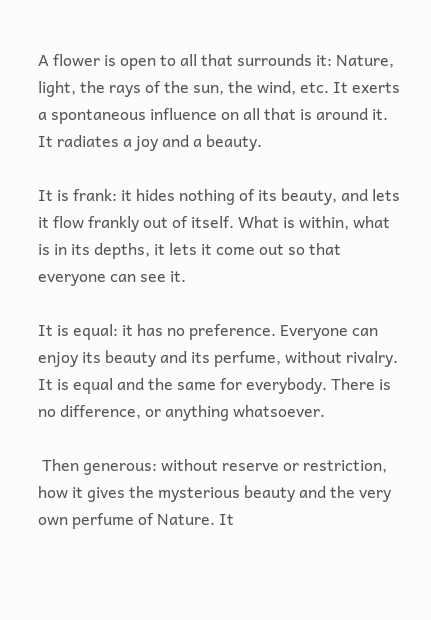A flower is open to all that surrounds it: Nature, light, the rays of the sun, the wind, etc. It exerts a spontaneous influence on all that is around it. It radiates a joy and a beauty.

It is frank: it hides nothing of its beauty, and lets it flow frankly out of itself. What is within, what is in its depths, it lets it come out so that everyone can see it.

It is equal: it has no preference. Everyone can enjoy its beauty and its perfume, without rivalry. It is equal and the same for everybody. There is no difference, or anything whatsoever.

 Then generous: without reserve or restriction, how it gives the mysterious beauty and the very own perfume of Nature. It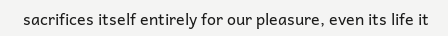sacrifices itself entirely for our pleasure, even its life it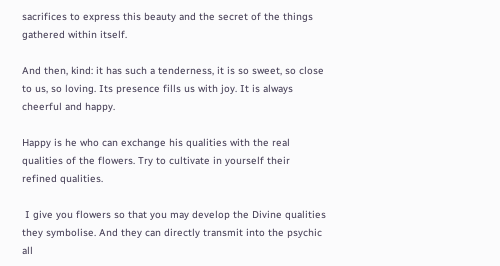sacrifices to express this beauty and the secret of the things gathered within itself.

And then, kind: it has such a tenderness, it is so sweet, so close to us, so loving. Its presence fills us with joy. It is always cheerful and happy.

Happy is he who can exchange his qualities with the real qualities of the flowers. Try to cultivate in yourself their refined qualities.

 I give you flowers so that you may develop the Divine qualities they symbolise. And they can directly transmit into the psychic all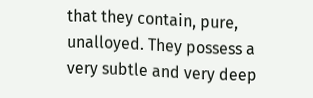that they contain, pure, unalloyed. They possess a very subtle and very deep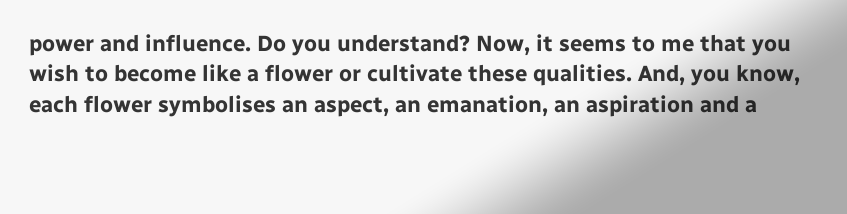power and influence. Do you understand? Now, it seems to me that you wish to become like a flower or cultivate these qualities. And, you know, each flower symbolises an aspect, an emanation, an aspiration and a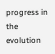progress in the evolution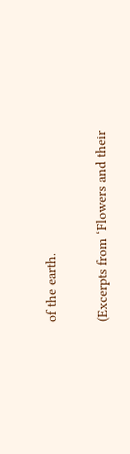of the earth.

(Excerpts from ‘Flowers and their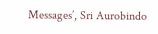Messages’, Sri Aurobindo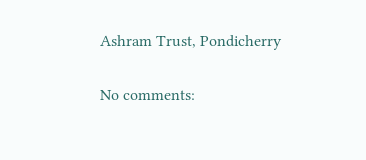Ashram Trust, Pondicherry

No comments: